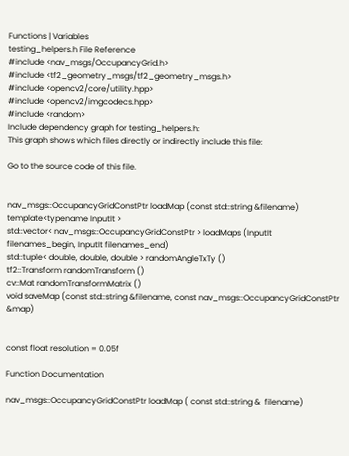Functions | Variables
testing_helpers.h File Reference
#include <nav_msgs/OccupancyGrid.h>
#include <tf2_geometry_msgs/tf2_geometry_msgs.h>
#include <opencv2/core/utility.hpp>
#include <opencv2/imgcodecs.hpp>
#include <random>
Include dependency graph for testing_helpers.h:
This graph shows which files directly or indirectly include this file:

Go to the source code of this file.


nav_msgs::OccupancyGridConstPtr loadMap (const std::string &filename)
template<typename InputIt >
std::vector< nav_msgs::OccupancyGridConstPtr > loadMaps (InputIt filenames_begin, InputIt filenames_end)
std::tuple< double, double, double > randomAngleTxTy ()
tf2::Transform randomTransform ()
cv::Mat randomTransformMatrix ()
void saveMap (const std::string &filename, const nav_msgs::OccupancyGridConstPtr &map)


const float resolution = 0.05f

Function Documentation

nav_msgs::OccupancyGridConstPtr loadMap ( const std::string &  filename)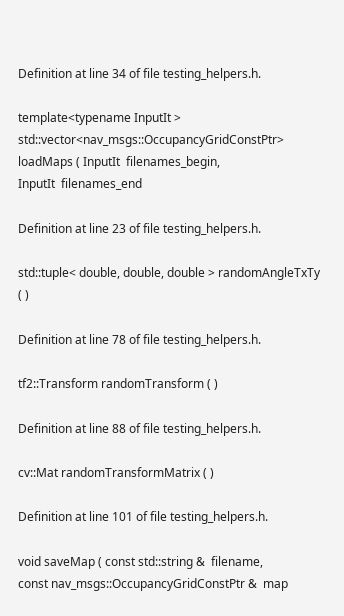Definition at line 34 of file testing_helpers.h.

template<typename InputIt >
std::vector<nav_msgs::OccupancyGridConstPtr> loadMaps ( InputIt  filenames_begin,
InputIt  filenames_end

Definition at line 23 of file testing_helpers.h.

std::tuple< double, double, double > randomAngleTxTy ( )

Definition at line 78 of file testing_helpers.h.

tf2::Transform randomTransform ( )

Definition at line 88 of file testing_helpers.h.

cv::Mat randomTransformMatrix ( )

Definition at line 101 of file testing_helpers.h.

void saveMap ( const std::string &  filename,
const nav_msgs::OccupancyGridConstPtr &  map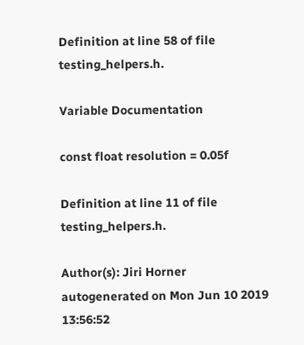Definition at line 58 of file testing_helpers.h.

Variable Documentation

const float resolution = 0.05f

Definition at line 11 of file testing_helpers.h.

Author(s): Jiri Horner
autogenerated on Mon Jun 10 2019 13:56:52